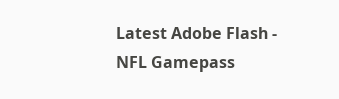Latest Adobe Flash - NFL Gamepass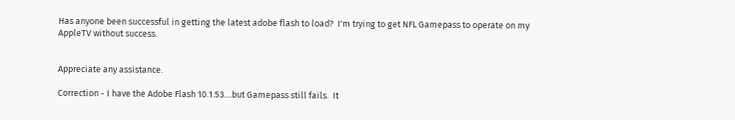Has anyone been successful in getting the latest adobe flash to load?  I'm trying to get NFL Gamepass to operate on my AppleTV without success.


Appreciate any assistance.

Correction - I have the Adobe Flash 10.1.53....but Gamepass still fails.  It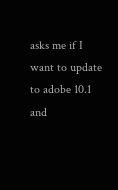asks me if I want to update to adobe 10.1 and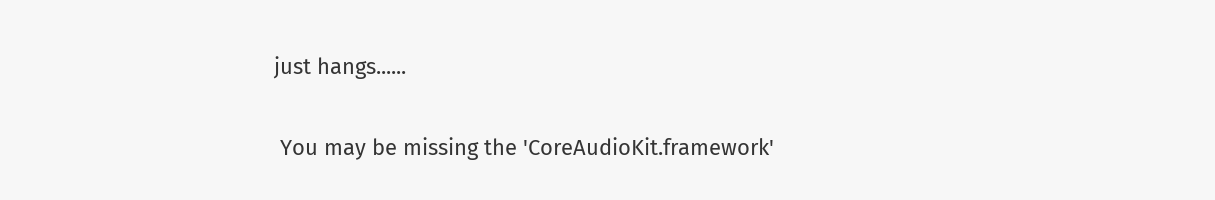just hangs......

 You may be missing the 'CoreAudioKit.framework'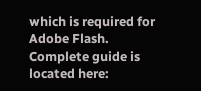which is required for Adobe Flash.  Complete guide is located here: